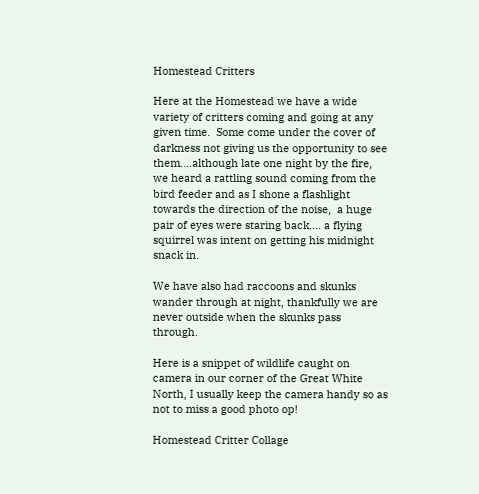Homestead Critters

Here at the Homestead we have a wide variety of critters coming and going at any given time.  Some come under the cover of darkness not giving us the opportunity to see them….although late one night by the fire, we heard a rattling sound coming from the bird feeder and as I shone a flashlight towards the direction of the noise,  a huge pair of eyes were staring back…. a flying squirrel was intent on getting his midnight snack in.

We have also had raccoons and skunks wander through at night, thankfully we are never outside when the skunks pass through.

Here is a snippet of wildlife caught on camera in our corner of the Great White North, I usually keep the camera handy so as not to miss a good photo op!

Homestead Critter Collage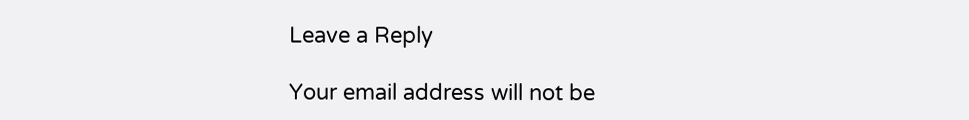Leave a Reply

Your email address will not be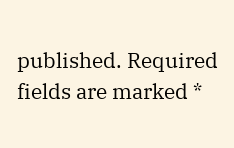published. Required fields are marked *